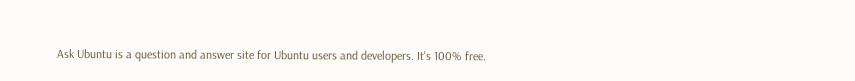Ask Ubuntu is a question and answer site for Ubuntu users and developers. It's 100% free.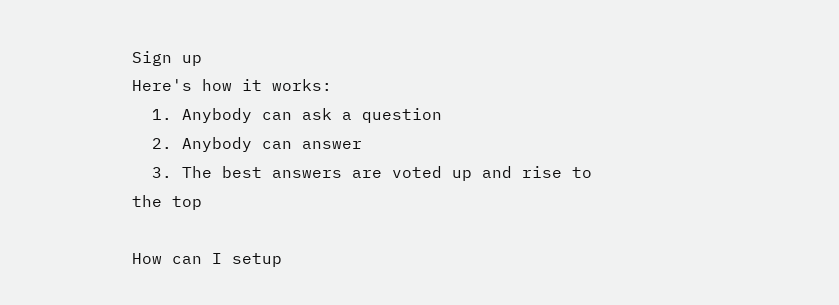Sign up
Here's how it works:
  1. Anybody can ask a question
  2. Anybody can answer
  3. The best answers are voted up and rise to the top

How can I setup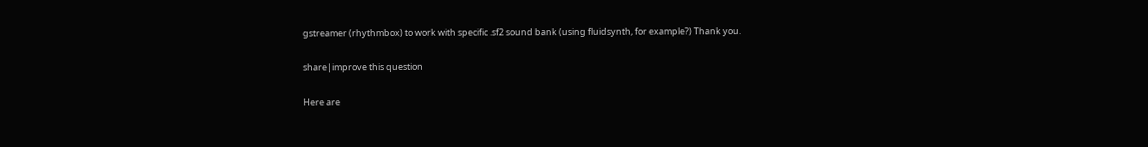gstreamer (rhythmbox) to work with specific .sf2 sound bank (using fluidsynth, for example?) Thank you.

share|improve this question

Here are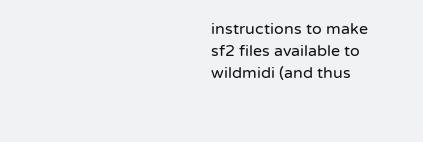instructions to make sf2 files available to wildmidi (and thus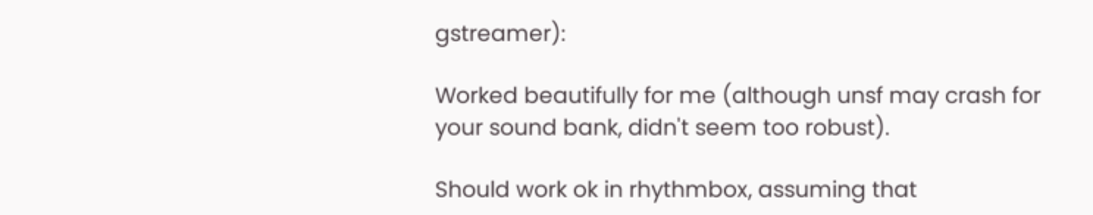gstreamer):

Worked beautifully for me (although unsf may crash for your sound bank, didn't seem too robust).

Should work ok in rhythmbox, assuming that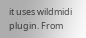it uses wildmidi plugin. From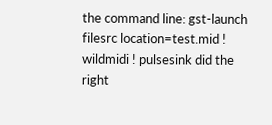the command line: gst-launch filesrc location=test.mid ! wildmidi ! pulsesink did the right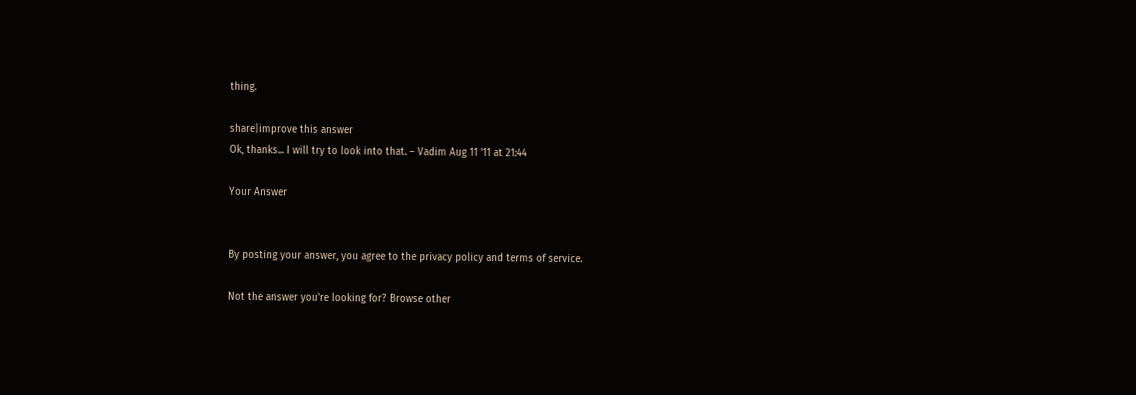thing.

share|improve this answer
Ok, thanks... I will try to look into that. – Vadim Aug 11 '11 at 21:44

Your Answer


By posting your answer, you agree to the privacy policy and terms of service.

Not the answer you're looking for? Browse other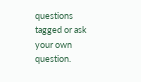questions tagged or ask your own question.